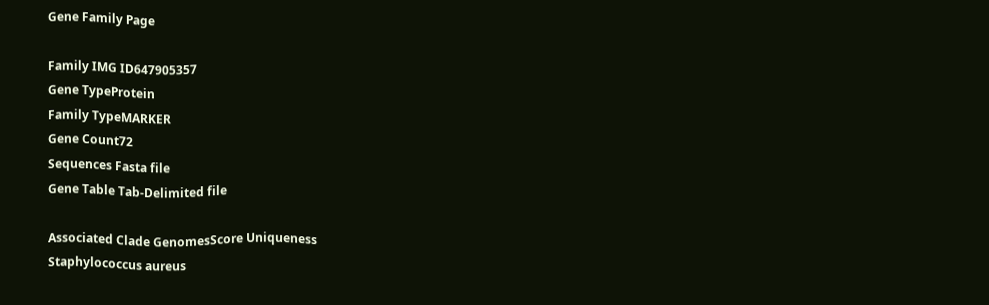Gene Family Page

Family IMG ID647905357
Gene TypeProtein
Family TypeMARKER
Gene Count72
Sequences Fasta file
Gene Table Tab-Delimited file

Associated Clade GenomesScore Uniqueness
Staphylococcus aureus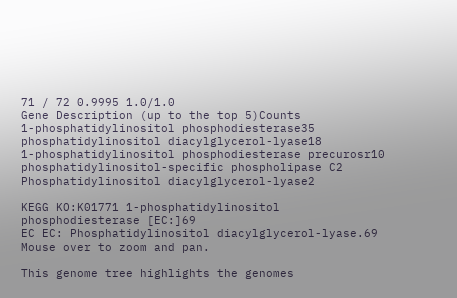71 / 72 0.9995 1.0/1.0
Gene Description (up to the top 5)Counts
1-phosphatidylinositol phosphodiesterase35
phosphatidylinositol diacylglycerol-lyase18
1-phosphatidylinositol phosphodiesterase precurosr10
phosphatidylinositol-specific phospholipase C2
Phosphatidylinositol diacylglycerol-lyase2

KEGG KO:K01771 1-phosphatidylinositol phosphodiesterase [EC:]69
EC EC: Phosphatidylinositol diacylglycerol-lyase.69
Mouse over to zoom and pan.

This genome tree highlights the genomes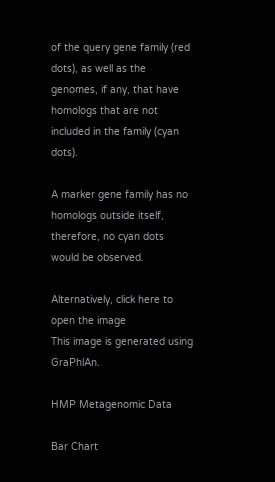of the query gene family (red dots), as well as the genomes, if any, that have homologs that are not included in the family (cyan dots).

A marker gene family has no homologs outside itself, therefore, no cyan dots would be observed.

Alternatively, click here to open the image
This image is generated using GraPhlAn.

HMP Metagenomic Data

Bar Chart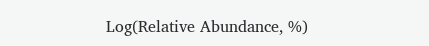Log(Relative Abundance, %)